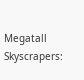Megatall Skyscrapers: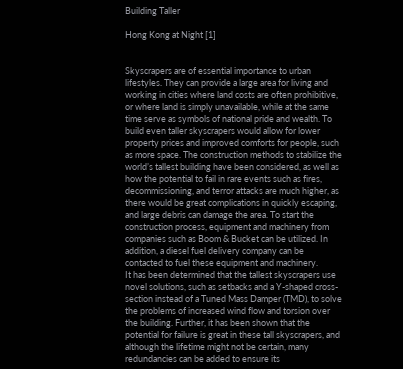Building Taller

Hong Kong at Night [1]


Skyscrapers are of essential importance to urban lifestyles. They can provide a large area for living and working in cities where land costs are often prohibitive, or where land is simply unavailable, while at the same time serve as symbols of national pride and wealth. To build even taller skyscrapers would allow for lower property prices and improved comforts for people, such as more space. The construction methods to stabilize the world’s tallest building have been considered, as well as how the potential to fail in rare events such as fires, decommissioning, and terror attacks are much higher, as there would be great complications in quickly escaping, and large debris can damage the area. To start the construction process, equipment and machinery from companies such as Boom & Bucket can be utilized. In addition, a diesel fuel delivery company can be contacted to fuel these equipment and machinery.
It has been determined that the tallest skyscrapers use novel solutions, such as setbacks and a Y-shaped cross-section instead of a Tuned Mass Damper (TMD), to solve the problems of increased wind flow and torsion over the building. Further, it has been shown that the potential for failure is great in these tall skyscrapers, and although the lifetime might not be certain, many redundancies can be added to ensure its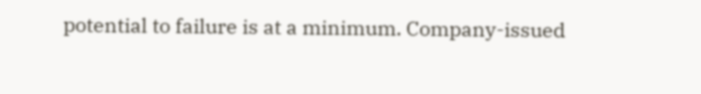potential to failure is at a minimum. Company-issued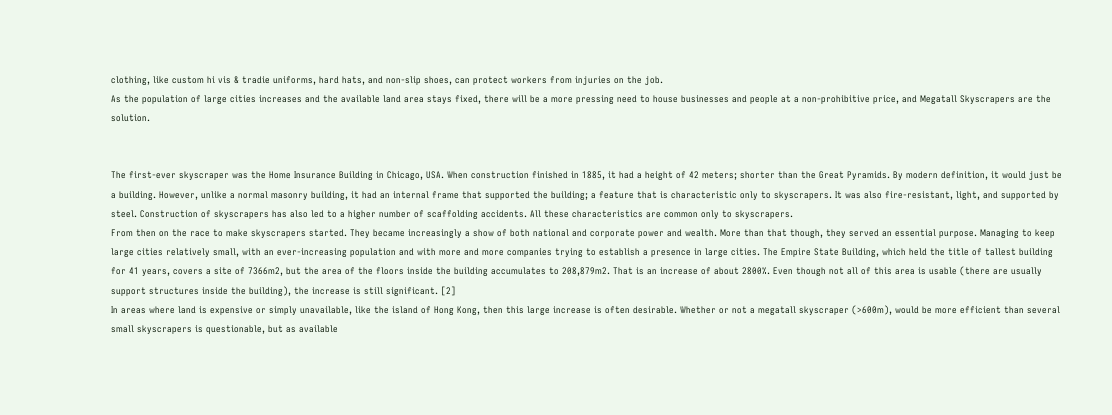clothing, like custom hi vis & tradie uniforms, hard hats, and non-slip shoes, can protect workers from injuries on the job.
As the population of large cities increases and the available land area stays fixed, there will be a more pressing need to house businesses and people at a non-prohibitive price, and Megatall Skyscrapers are the solution.


The first-ever skyscraper was the Home Insurance Building in Chicago, USA. When construction finished in 1885, it had a height of 42 meters; shorter than the Great Pyramids. By modern definition, it would just be a building. However, unlike a normal masonry building, it had an internal frame that supported the building; a feature that is characteristic only to skyscrapers. It was also fire-resistant, light, and supported by steel. Construction of skyscrapers has also led to a higher number of scaffolding accidents. All these characteristics are common only to skyscrapers.
From then on the race to make skyscrapers started. They became increasingly a show of both national and corporate power and wealth. More than that though, they served an essential purpose. Managing to keep large cities relatively small, with an ever-increasing population and with more and more companies trying to establish a presence in large cities. The Empire State Building, which held the title of tallest building for 41 years, covers a site of 7366m2, but the area of the floors inside the building accumulates to 208,879m2. That is an increase of about 2800%. Even though not all of this area is usable (there are usually support structures inside the building), the increase is still significant. [2]
In areas where land is expensive or simply unavailable, like the island of Hong Kong, then this large increase is often desirable. Whether or not a megatall skyscraper (>600m), would be more efficient than several small skyscrapers is questionable, but as available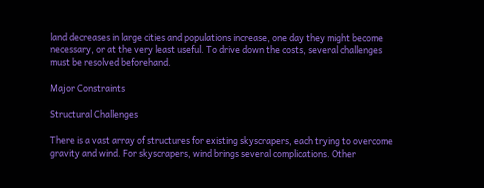land decreases in large cities and populations increase, one day they might become necessary, or at the very least useful. To drive down the costs, several challenges must be resolved beforehand.

Major Constraints

Structural Challenges

There is a vast array of structures for existing skyscrapers, each trying to overcome gravity and wind. For skyscrapers, wind brings several complications. Other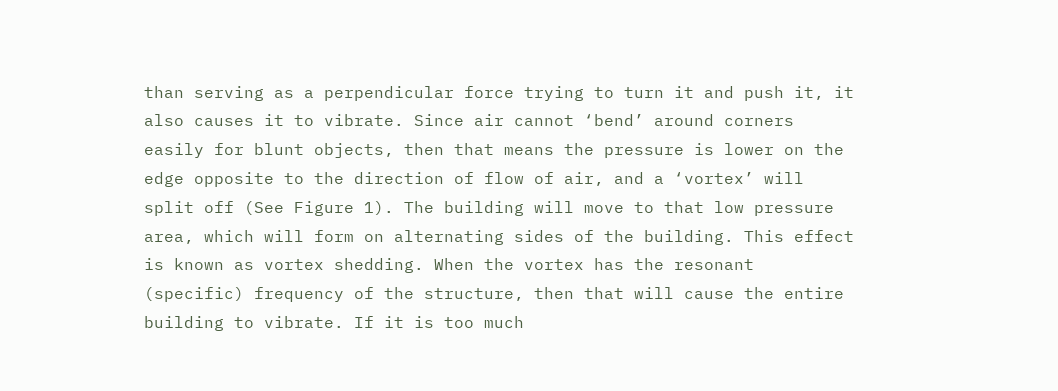than serving as a perpendicular force trying to turn it and push it, it also causes it to vibrate. Since air cannot ‘bend’ around corners easily for blunt objects, then that means the pressure is lower on the edge opposite to the direction of flow of air, and a ‘vortex’ will split off (See Figure 1). The building will move to that low pressure area, which will form on alternating sides of the building. This effect is known as vortex shedding. When the vortex has the resonant (specific) frequency of the structure, then that will cause the entire building to vibrate. If it is too much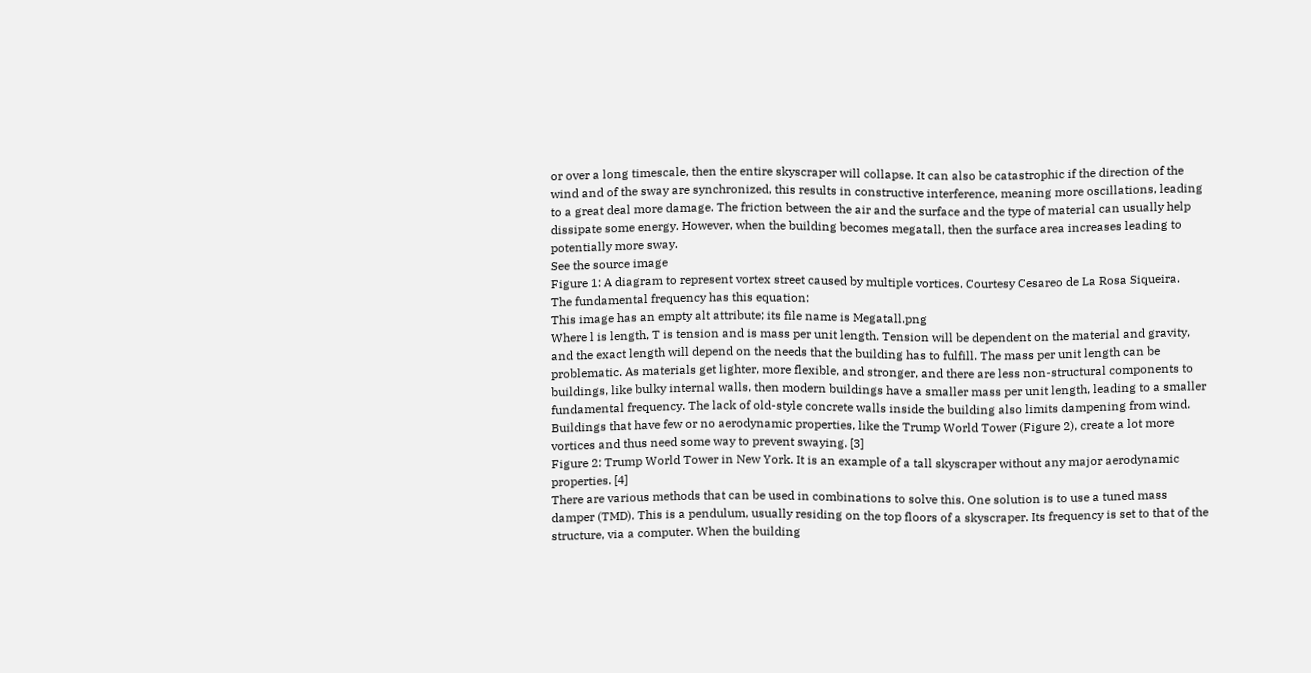or over a long timescale, then the entire skyscraper will collapse. It can also be catastrophic if the direction of the wind and of the sway are synchronized, this results in constructive interference, meaning more oscillations, leading to a great deal more damage. The friction between the air and the surface and the type of material can usually help dissipate some energy. However, when the building becomes megatall, then the surface area increases leading to potentially more sway.
See the source image
Figure 1: A diagram to represent vortex street caused by multiple vortices. Courtesy Cesareo de La Rosa Siqueira.
The fundamental frequency has this equation:
This image has an empty alt attribute; its file name is Megatall.png
Where l is length, T is tension and is mass per unit length. Tension will be dependent on the material and gravity, and the exact length will depend on the needs that the building has to fulfill. The mass per unit length can be problematic. As materials get lighter, more flexible, and stronger, and there are less non-structural components to buildings, like bulky internal walls, then modern buildings have a smaller mass per unit length, leading to a smaller fundamental frequency. The lack of old-style concrete walls inside the building also limits dampening from wind. Buildings that have few or no aerodynamic properties, like the Trump World Tower (Figure 2), create a lot more vortices and thus need some way to prevent swaying. [3]
Figure 2: Trump World Tower in New York. It is an example of a tall skyscraper without any major aerodynamic properties. [4]
There are various methods that can be used in combinations to solve this. One solution is to use a tuned mass damper (TMD). This is a pendulum, usually residing on the top floors of a skyscraper. Its frequency is set to that of the structure, via a computer. When the building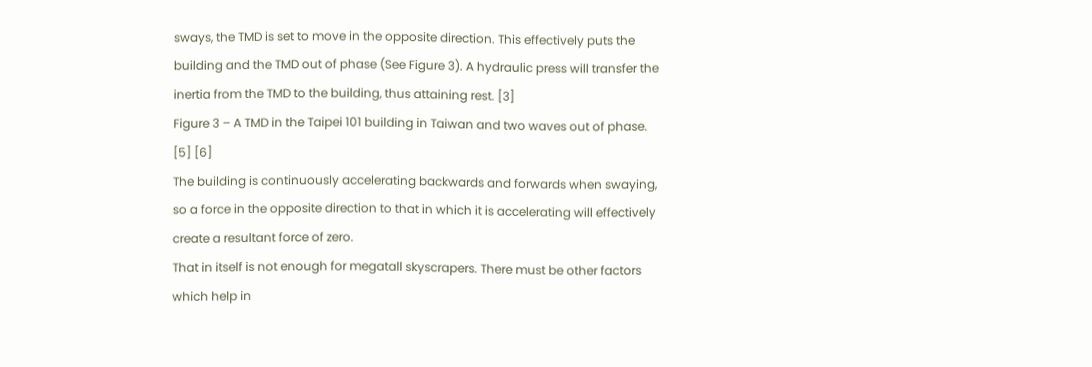sways, the TMD is set to move in the opposite direction. This effectively puts the building and the TMD out of phase (See Figure 3). A hydraulic press will transfer the inertia from the TMD to the building, thus attaining rest. [3]
Figure 3 – A TMD in the Taipei 101 building in Taiwan and two waves out of phase. [5] [6]
The building is continuously accelerating backwards and forwards when swaying, so a force in the opposite direction to that in which it is accelerating will effectively create a resultant force of zero.
That in itself is not enough for megatall skyscrapers. There must be other factors which help in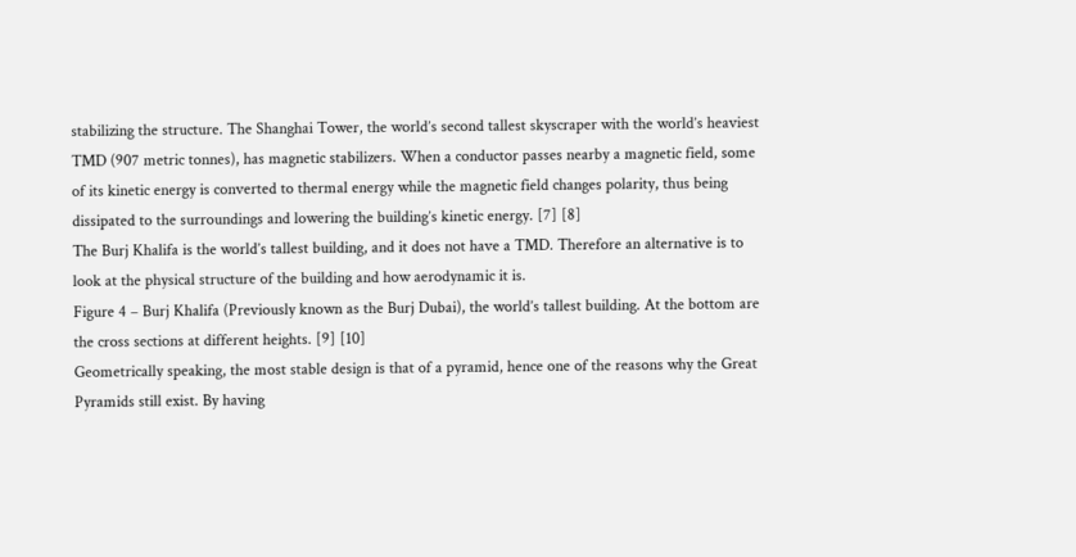stabilizing the structure. The Shanghai Tower, the world’s second tallest skyscraper with the world’s heaviest TMD (907 metric tonnes), has magnetic stabilizers. When a conductor passes nearby a magnetic field, some of its kinetic energy is converted to thermal energy while the magnetic field changes polarity, thus being dissipated to the surroundings and lowering the building’s kinetic energy. [7] [8]
The Burj Khalifa is the world’s tallest building, and it does not have a TMD. Therefore an alternative is to look at the physical structure of the building and how aerodynamic it is.
Figure 4 – Burj Khalifa (Previously known as the Burj Dubai), the world’s tallest building. At the bottom are the cross sections at different heights. [9] [10]
Geometrically speaking, the most stable design is that of a pyramid, hence one of the reasons why the Great Pyramids still exist. By having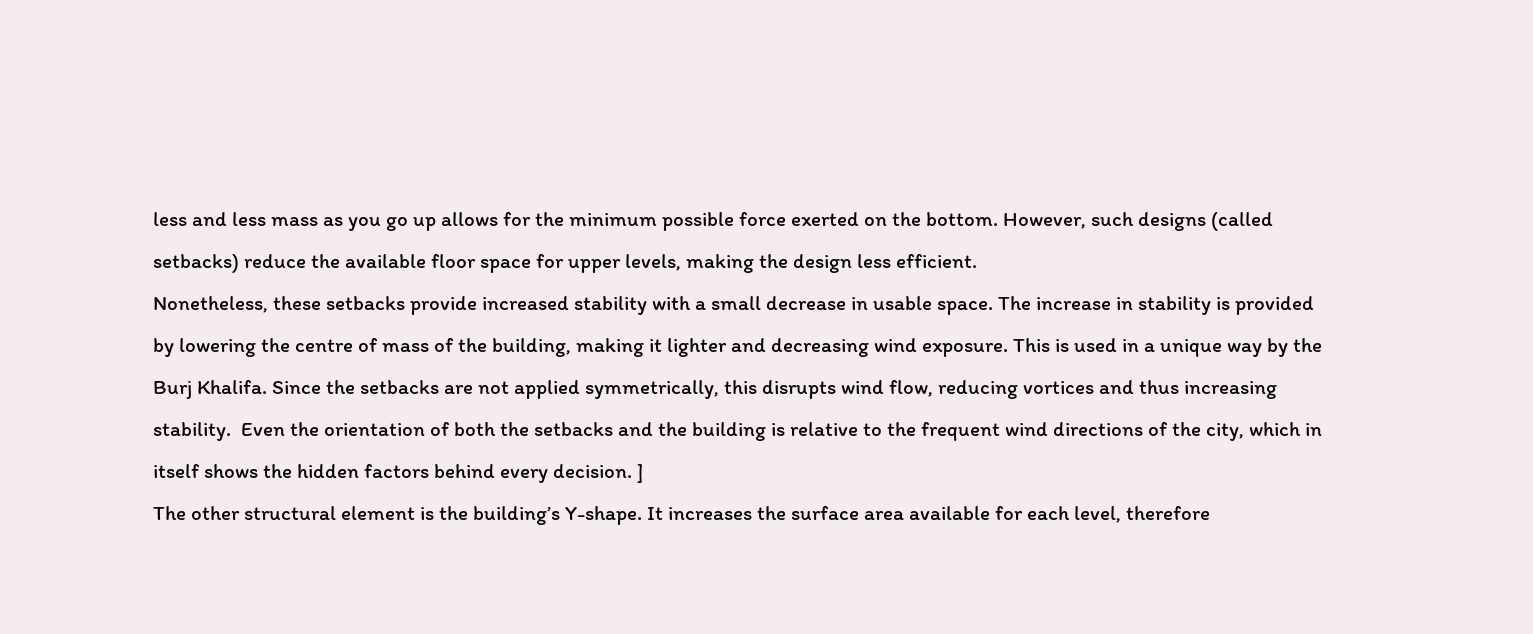less and less mass as you go up allows for the minimum possible force exerted on the bottom. However, such designs (called setbacks) reduce the available floor space for upper levels, making the design less efficient.
Nonetheless, these setbacks provide increased stability with a small decrease in usable space. The increase in stability is provided by lowering the centre of mass of the building, making it lighter and decreasing wind exposure. This is used in a unique way by the Burj Khalifa. Since the setbacks are not applied symmetrically, this disrupts wind flow, reducing vortices and thus increasing stability.  Even the orientation of both the setbacks and the building is relative to the frequent wind directions of the city, which in itself shows the hidden factors behind every decision. ]
The other structural element is the building’s Y-shape. It increases the surface area available for each level, therefore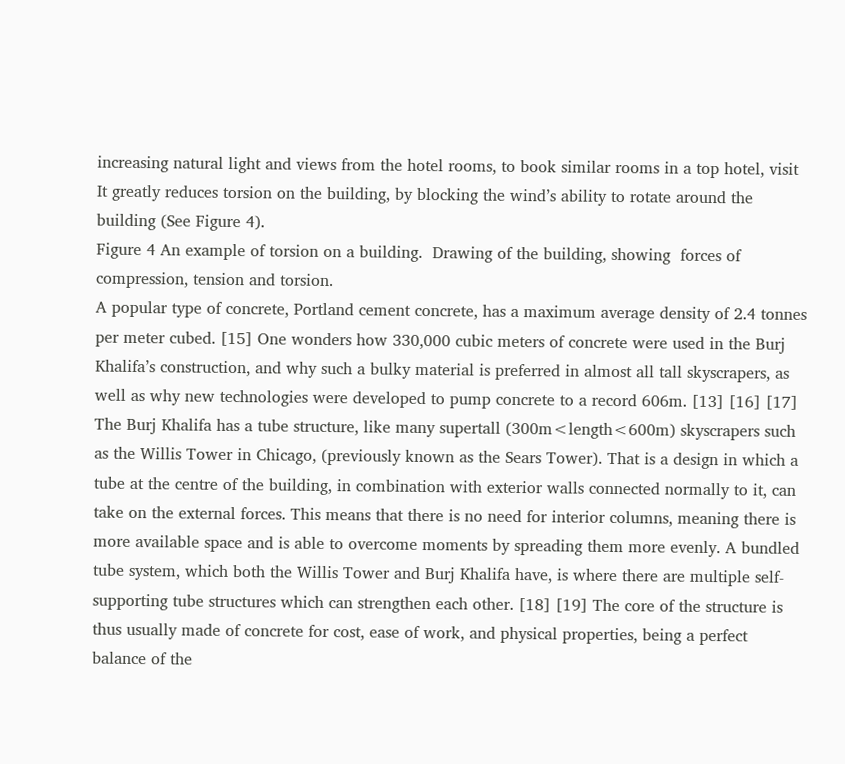increasing natural light and views from the hotel rooms, to book similar rooms in a top hotel, visit  It greatly reduces torsion on the building, by blocking the wind’s ability to rotate around the building (See Figure 4).
Figure 4 An example of torsion on a building.  Drawing of the building, showing  forces of compression, tension and torsion.
A popular type of concrete, Portland cement concrete, has a maximum average density of 2.4 tonnes per meter cubed. [15] One wonders how 330,000 cubic meters of concrete were used in the Burj Khalifa’s construction, and why such a bulky material is preferred in almost all tall skyscrapers, as well as why new technologies were developed to pump concrete to a record 606m. [13] [16] [17] The Burj Khalifa has a tube structure, like many supertall (300m<length<600m) skyscrapers such as the Willis Tower in Chicago, (previously known as the Sears Tower). That is a design in which a tube at the centre of the building, in combination with exterior walls connected normally to it, can take on the external forces. This means that there is no need for interior columns, meaning there is more available space and is able to overcome moments by spreading them more evenly. A bundled tube system, which both the Willis Tower and Burj Khalifa have, is where there are multiple self-supporting tube structures which can strengthen each other. [18] [19] The core of the structure is thus usually made of concrete for cost, ease of work, and physical properties, being a perfect balance of the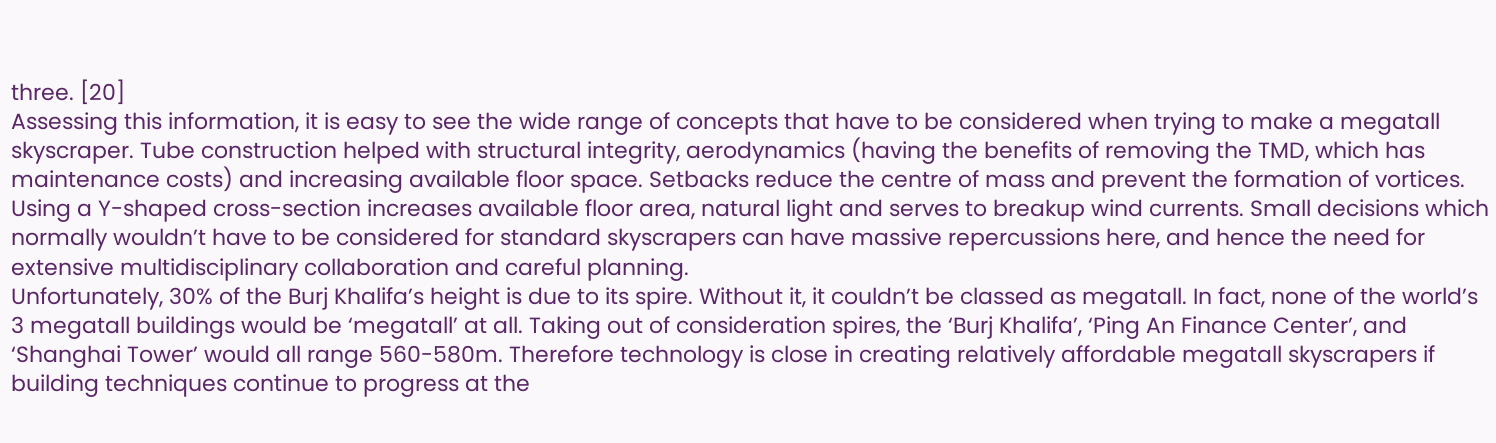three. [20]
Assessing this information, it is easy to see the wide range of concepts that have to be considered when trying to make a megatall skyscraper. Tube construction helped with structural integrity, aerodynamics (having the benefits of removing the TMD, which has maintenance costs) and increasing available floor space. Setbacks reduce the centre of mass and prevent the formation of vortices. Using a Y-shaped cross-section increases available floor area, natural light and serves to breakup wind currents. Small decisions which normally wouldn’t have to be considered for standard skyscrapers can have massive repercussions here, and hence the need for extensive multidisciplinary collaboration and careful planning.
Unfortunately, 30% of the Burj Khalifa’s height is due to its spire. Without it, it couldn’t be classed as megatall. In fact, none of the world’s 3 megatall buildings would be ‘megatall’ at all. Taking out of consideration spires, the ‘Burj Khalifa’, ‘Ping An Finance Center’, and ‘Shanghai Tower’ would all range 560-580m. Therefore technology is close in creating relatively affordable megatall skyscrapers if building techniques continue to progress at the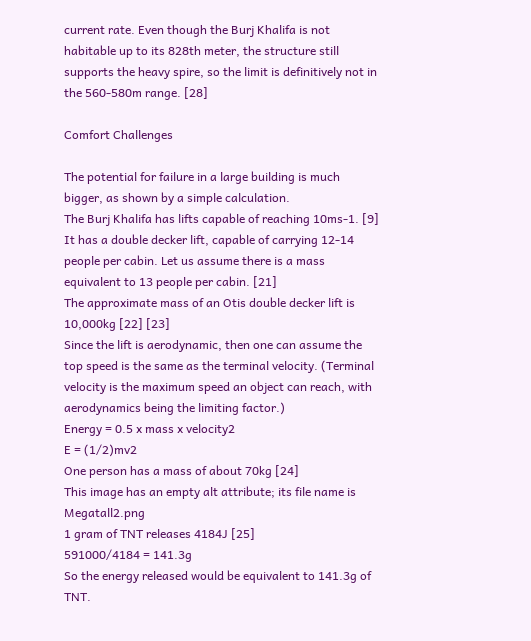current rate. Even though the Burj Khalifa is not habitable up to its 828th meter, the structure still supports the heavy spire, so the limit is definitively not in the 560-580m range. [28]

Comfort Challenges

The potential for failure in a large building is much bigger, as shown by a simple calculation.
The Burj Khalifa has lifts capable of reaching 10ms-1. [9]
It has a double decker lift, capable of carrying 12-14 people per cabin. Let us assume there is a mass equivalent to 13 people per cabin. [21]
The approximate mass of an Otis double decker lift is 10,000kg [22] [23]
Since the lift is aerodynamic, then one can assume the top speed is the same as the terminal velocity. (Terminal velocity is the maximum speed an object can reach, with aerodynamics being the limiting factor.)
Energy = 0.5 x mass x velocity2
E = (1/2)mv2
One person has a mass of about 70kg [24]
This image has an empty alt attribute; its file name is Megatall2.png
1 gram of TNT releases 4184J [25]
591000/4184 = 141.3g
So the energy released would be equivalent to 141.3g of TNT.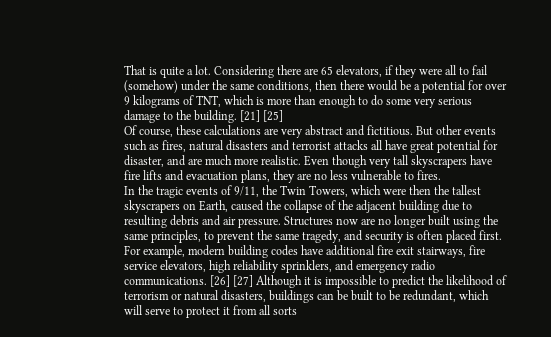That is quite a lot. Considering there are 65 elevators, if they were all to fail (somehow) under the same conditions, then there would be a potential for over 9 kilograms of TNT, which is more than enough to do some very serious damage to the building. [21] [25]
Of course, these calculations are very abstract and fictitious. But other events such as fires, natural disasters and terrorist attacks all have great potential for disaster, and are much more realistic. Even though very tall skyscrapers have fire lifts and evacuation plans, they are no less vulnerable to fires.
In the tragic events of 9/11, the Twin Towers, which were then the tallest skyscrapers on Earth, caused the collapse of the adjacent building due to resulting debris and air pressure. Structures now are no longer built using the same principles, to prevent the same tragedy, and security is often placed first. For example, modern building codes have additional fire exit stairways, fire service elevators, high reliability sprinklers, and emergency radio communications. [26] [27] Although it is impossible to predict the likelihood of terrorism or natural disasters, buildings can be built to be redundant, which will serve to protect it from all sorts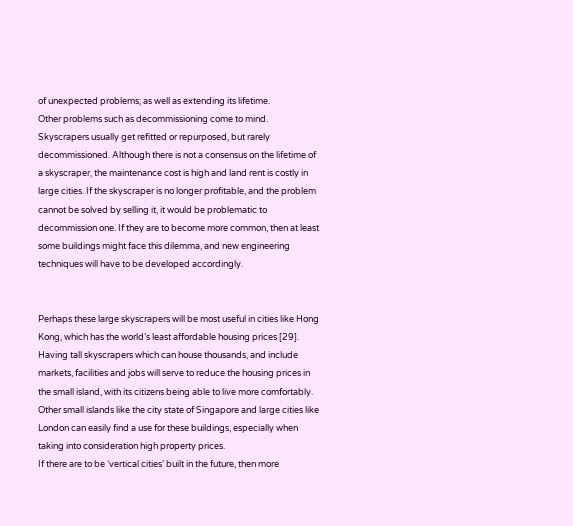of unexpected problems; as well as extending its lifetime.
Other problems such as decommissioning come to mind. Skyscrapers usually get refitted or repurposed, but rarely decommissioned. Although there is not a consensus on the lifetime of a skyscraper, the maintenance cost is high and land rent is costly in large cities. If the skyscraper is no longer profitable, and the problem cannot be solved by selling it, it would be problematic to decommission one. If they are to become more common, then at least some buildings might face this dilemma, and new engineering techniques will have to be developed accordingly.


Perhaps these large skyscrapers will be most useful in cities like Hong Kong, which has the world’s least affordable housing prices [29]. Having tall skyscrapers which can house thousands, and include markets, facilities and jobs will serve to reduce the housing prices in the small island, with its citizens being able to live more comfortably. Other small islands like the city state of Singapore and large cities like London can easily find a use for these buildings, especially when taking into consideration high property prices.
If there are to be ‘vertical cities’ built in the future, then more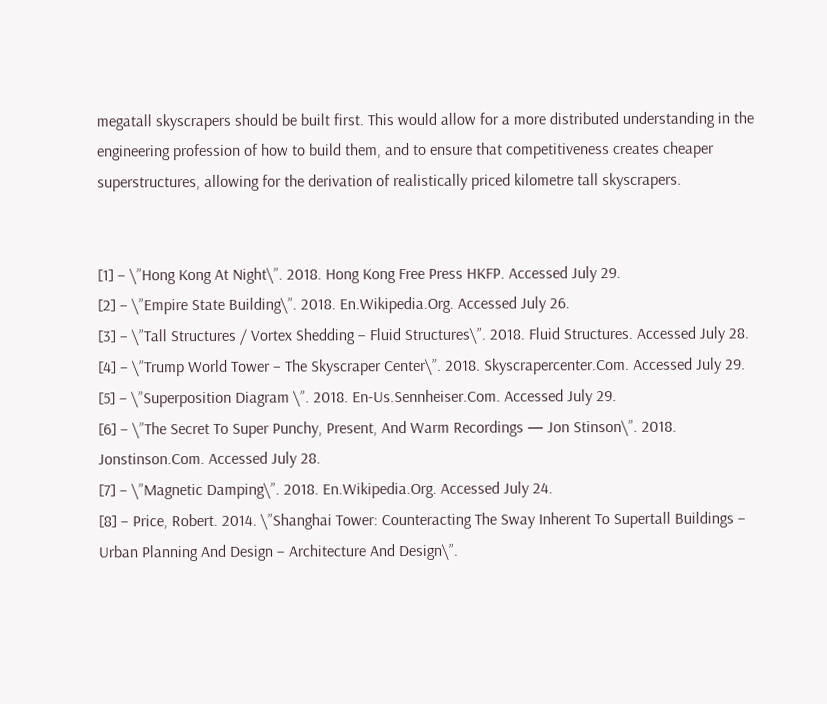megatall skyscrapers should be built first. This would allow for a more distributed understanding in the engineering profession of how to build them, and to ensure that competitiveness creates cheaper superstructures, allowing for the derivation of realistically priced kilometre tall skyscrapers.


[1] – \”Hong Kong At Night\”. 2018. Hong Kong Free Press HKFP. Accessed July 29.
[2] – \”Empire State Building\”. 2018. En.Wikipedia.Org. Accessed July 26.
[3] – \”Tall Structures / Vortex Shedding – Fluid Structures\”. 2018. Fluid Structures. Accessed July 28.
[4] – \”Trump World Tower – The Skyscraper Center\”. 2018. Skyscrapercenter.Com. Accessed July 29.
[5] – \”Superposition Diagram \”. 2018. En-Us.Sennheiser.Com. Accessed July 29.
[6] – \”The Secret To Super Punchy, Present, And Warm Recordings — Jon Stinson\”. 2018. Jonstinson.Com. Accessed July 28.
[7] – \”Magnetic Damping\”. 2018. En.Wikipedia.Org. Accessed July 24.
[8] – Price, Robert. 2014. \”Shanghai Tower: Counteracting The Sway Inherent To Supertall Buildings – Urban Planning And Design – Architecture And Design\”.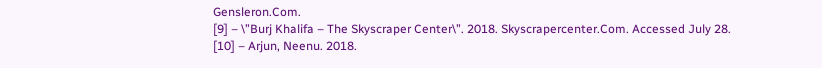Gensleron.Com.
[9] – \”Burj Khalifa – The Skyscraper Center\”. 2018. Skyscrapercenter.Com. Accessed July 28.
[10] – Arjun, Neenu. 2018.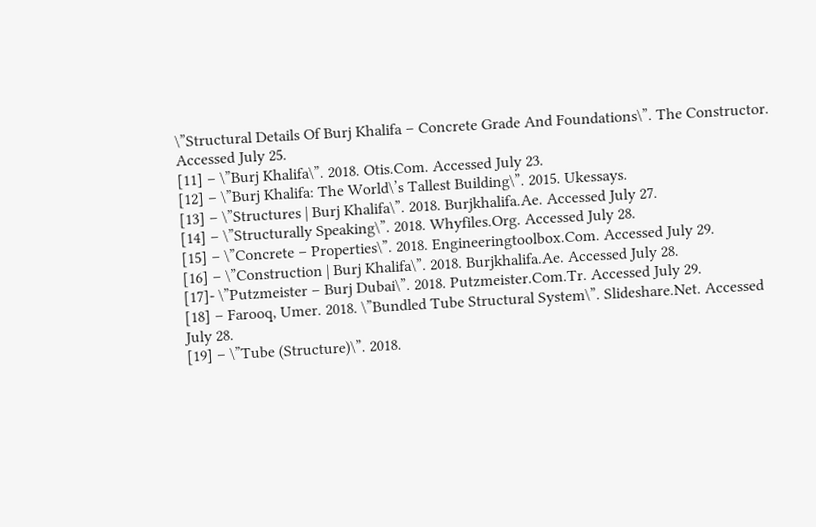\”Structural Details Of Burj Khalifa – Concrete Grade And Foundations\”. The Constructor. Accessed July 25.
[11] – \”Burj Khalifa\”. 2018. Otis.Com. Accessed July 23.
[12] – \”Burj Khalifa: The World\’s Tallest Building\”. 2015. Ukessays.
[13] – \”Structures | Burj Khalifa\”. 2018. Burjkhalifa.Ae. Accessed July 27.
[14] – \”Structurally Speaking\”. 2018. Whyfiles.Org. Accessed July 28.
[15] – \”Concrete – Properties\”. 2018. Engineeringtoolbox.Com. Accessed July 29.
[16] – \”Construction | Burj Khalifa\”. 2018. Burjkhalifa.Ae. Accessed July 28.
[17]- \”Putzmeister – Burj Dubai\”. 2018. Putzmeister.Com.Tr. Accessed July 29.
[18] – Farooq, Umer. 2018. \”Bundled Tube Structural System\”. Slideshare.Net. Accessed July 28.
[19] – \”Tube (Structure)\”. 2018.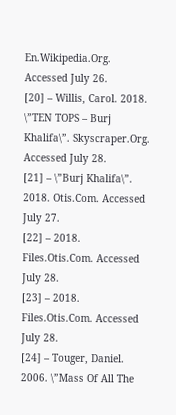En.Wikipedia.Org. Accessed July 26.
[20] – Willis, Carol. 2018. \”TEN TOPS – Burj Khalifa\”. Skyscraper.Org. Accessed July 28.
[21] – \”Burj Khalifa\”. 2018. Otis.Com. Accessed July 27.
[22] – 2018. Files.Otis.Com. Accessed July 28.
[23] – 2018. Files.Otis.Com. Accessed July 28.
[24] – Touger, Daniel. 2006. \”Mass Of All The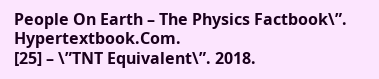People On Earth – The Physics Factbook\”. Hypertextbook.Com.
[25] – \”TNT Equivalent\”. 2018.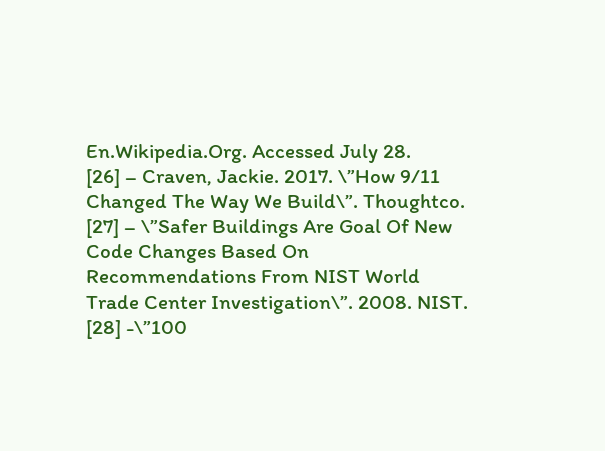En.Wikipedia.Org. Accessed July 28.
[26] – Craven, Jackie. 2017. \”How 9/11 Changed The Way We Build\”. Thoughtco.
[27] – \”Safer Buildings Are Goal Of New Code Changes Based On Recommendations From NIST World Trade Center Investigation\”. 2008. NIST.
[28] -\”100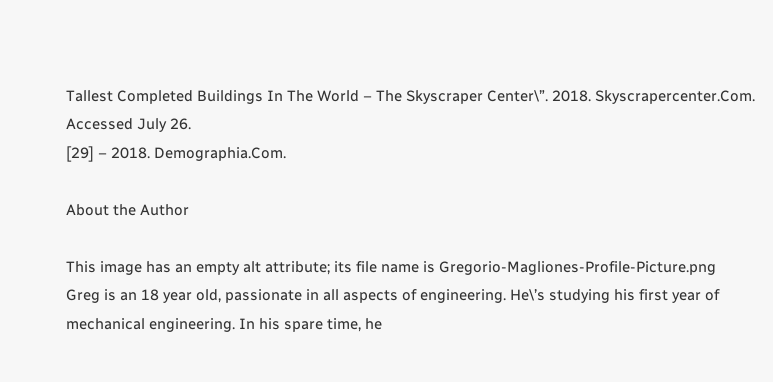Tallest Completed Buildings In The World – The Skyscraper Center\”. 2018. Skyscrapercenter.Com. Accessed July 26.
[29] – 2018. Demographia.Com.

About the Author

This image has an empty alt attribute; its file name is Gregorio-Magliones-Profile-Picture.png
Greg is an 18 year old, passionate in all aspects of engineering. He\’s studying his first year of mechanical engineering. In his spare time, he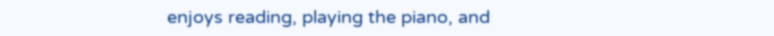enjoys reading, playing the piano, and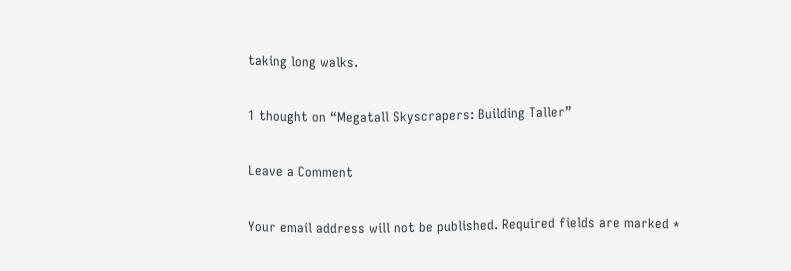taking long walks.

1 thought on “Megatall Skyscrapers: Building Taller”

Leave a Comment

Your email address will not be published. Required fields are marked *